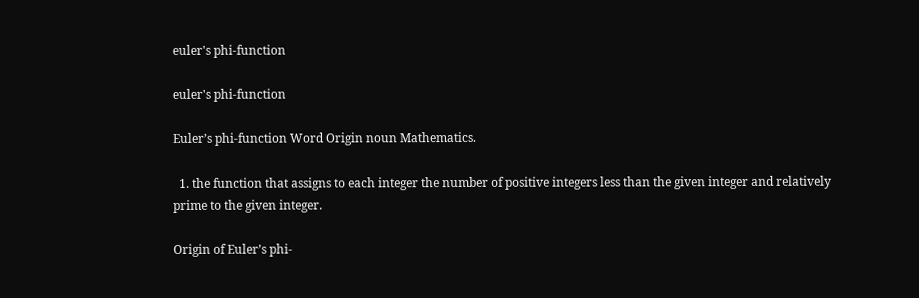euler's phi-function

euler's phi-function

Euler’s phi-function Word Origin noun Mathematics.

  1. the function that assigns to each integer the number of positive integers less than the given integer and relatively prime to the given integer.

Origin of Euler’s phi-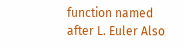function named after L. Euler Also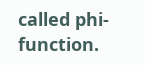called phi-function.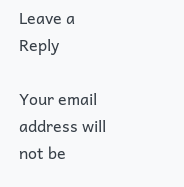Leave a Reply

Your email address will not be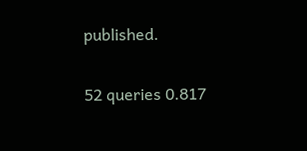published.

52 queries 0.817